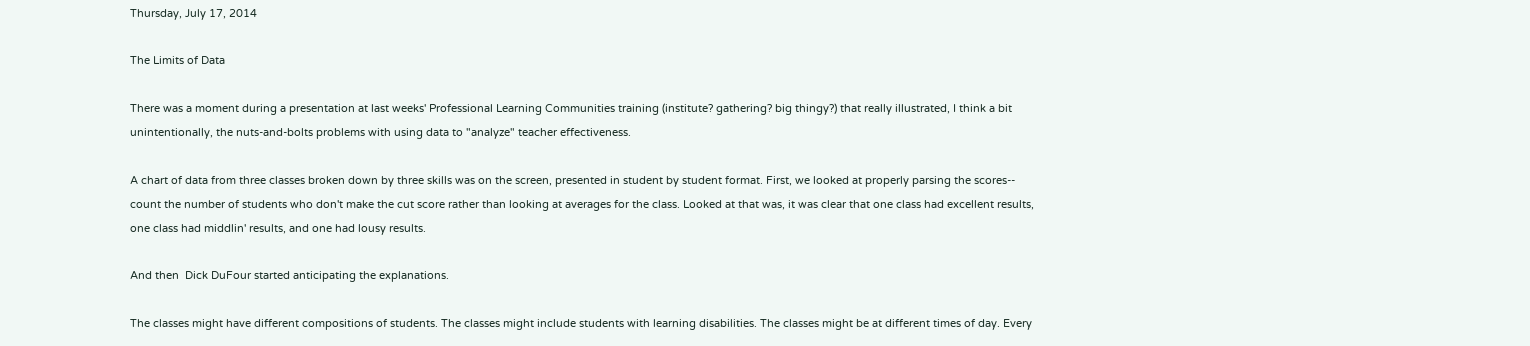Thursday, July 17, 2014

The Limits of Data

There was a moment during a presentation at last weeks' Professional Learning Communities training (institute? gathering? big thingy?) that really illustrated, I think a bit unintentionally, the nuts-and-bolts problems with using data to "analyze" teacher effectiveness.

A chart of data from three classes broken down by three skills was on the screen, presented in student by student format. First, we looked at properly parsing the scores-- count the number of students who don't make the cut score rather than looking at averages for the class. Looked at that was, it was clear that one class had excellent results, one class had middlin' results, and one had lousy results.

And then  Dick DuFour started anticipating the explanations.

The classes might have different compositions of students. The classes might include students with learning disabilities. The classes might be at different times of day. Every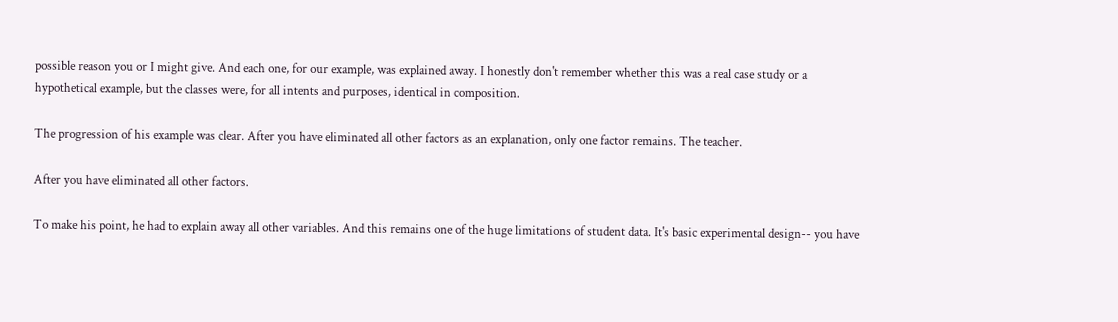possible reason you or I might give. And each one, for our example, was explained away. I honestly don't remember whether this was a real case study or a hypothetical example, but the classes were, for all intents and purposes, identical in composition.

The progression of his example was clear. After you have eliminated all other factors as an explanation, only one factor remains. The teacher.

After you have eliminated all other factors.

To make his point, he had to explain away all other variables. And this remains one of the huge limitations of student data. It's basic experimental design-- you have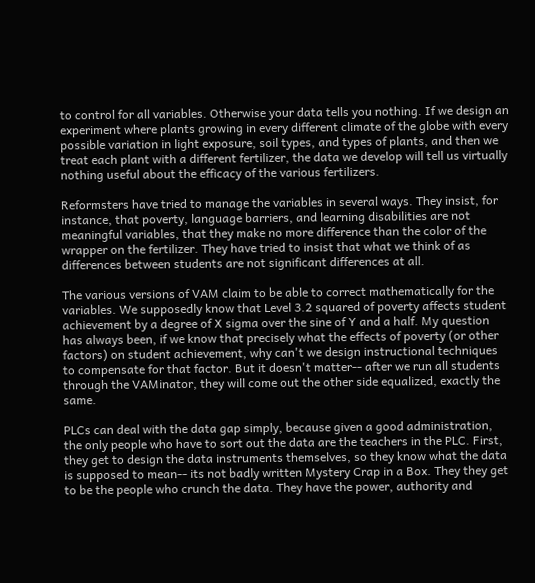to control for all variables. Otherwise your data tells you nothing. If we design an experiment where plants growing in every different climate of the globe with every possible variation in light exposure, soil types, and types of plants, and then we treat each plant with a different fertilizer, the data we develop will tell us virtually nothing useful about the efficacy of the various fertilizers.

Reformsters have tried to manage the variables in several ways. They insist, for instance, that poverty, language barriers, and learning disabilities are not meaningful variables, that they make no more difference than the color of the wrapper on the fertilizer. They have tried to insist that what we think of as differences between students are not significant differences at all.

The various versions of VAM claim to be able to correct mathematically for the variables. We supposedly know that Level 3.2 squared of poverty affects student achievement by a degree of X sigma over the sine of Y and a half. My question has always been, if we know that precisely what the effects of poverty (or other factors) on student achievement, why can't we design instructional techniques to compensate for that factor. But it doesn't matter-- after we run all students through the VAMinator, they will come out the other side equalized, exactly the same.

PLCs can deal with the data gap simply, because given a good administration, the only people who have to sort out the data are the teachers in the PLC. First, they get to design the data instruments themselves, so they know what the data is supposed to mean-- its not badly written Mystery Crap in a Box. They they get to be the people who crunch the data. They have the power, authority and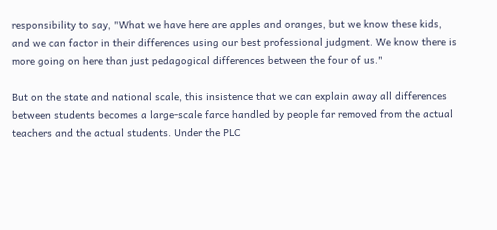responsibility to say, "What we have here are apples and oranges, but we know these kids, and we can factor in their differences using our best professional judgment. We know there is more going on here than just pedagogical differences between the four of us."

But on the state and national scale, this insistence that we can explain away all differences between students becomes a large-scale farce handled by people far removed from the actual teachers and the actual students. Under the PLC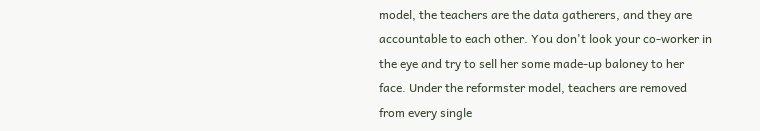model, the teachers are the data gatherers, and they are accountable to each other. You don't look your co-worker in the eye and try to sell her some made-up baloney to her face. Under the reformster model, teachers are removed from every single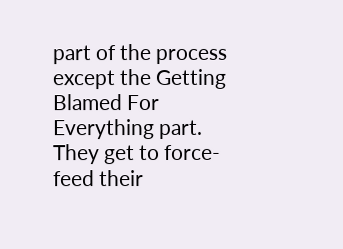part of the process except the Getting Blamed For Everything part. They get to force-feed their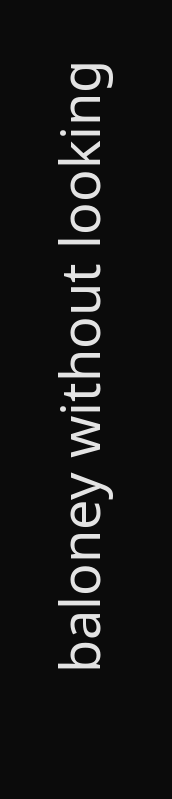baloney without looking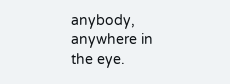anybody, anywhere in the eye.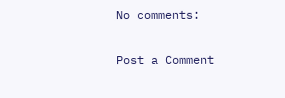No comments:

Post a Comment